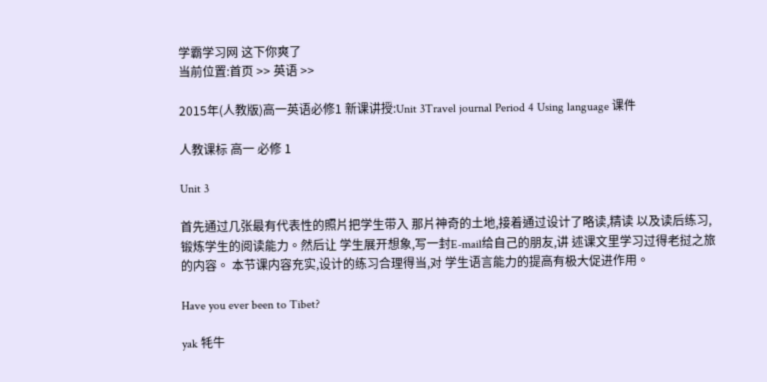学霸学习网 这下你爽了
当前位置:首页 >> 英语 >>

2015年(人教版)高一英语必修1 新课讲授:Unit 3Travel journal Period 4 Using language 课件

人教课标 高一 必修 1

Unit 3

首先通过几张最有代表性的照片把学生带入 那片神奇的土地,接着通过设计了略读,精读 以及读后练习,锻炼学生的阅读能力。然后让 学生展开想象,写一封E-mail给自己的朋友,讲 述课文里学习过得老挝之旅的内容。 本节课内容充实,设计的练习合理得当,对 学生语言能力的提高有极大促进作用。

Have you ever been to Tibet?

yak 牦牛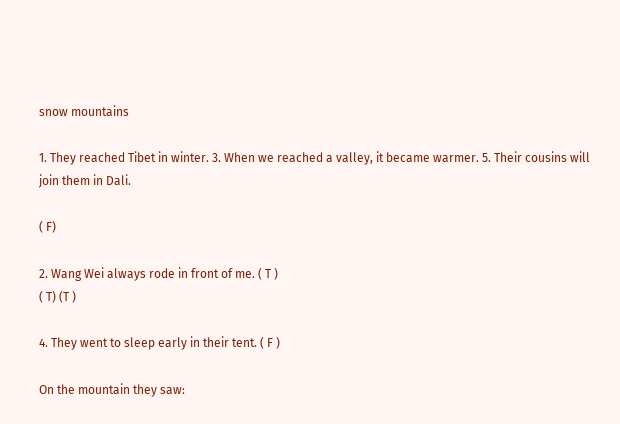snow mountains

1. They reached Tibet in winter. 3. When we reached a valley, it became warmer. 5. Their cousins will join them in Dali.

( F)

2. Wang Wei always rode in front of me. ( T )
( T) (T )

4. They went to sleep early in their tent. ( F )

On the mountain they saw: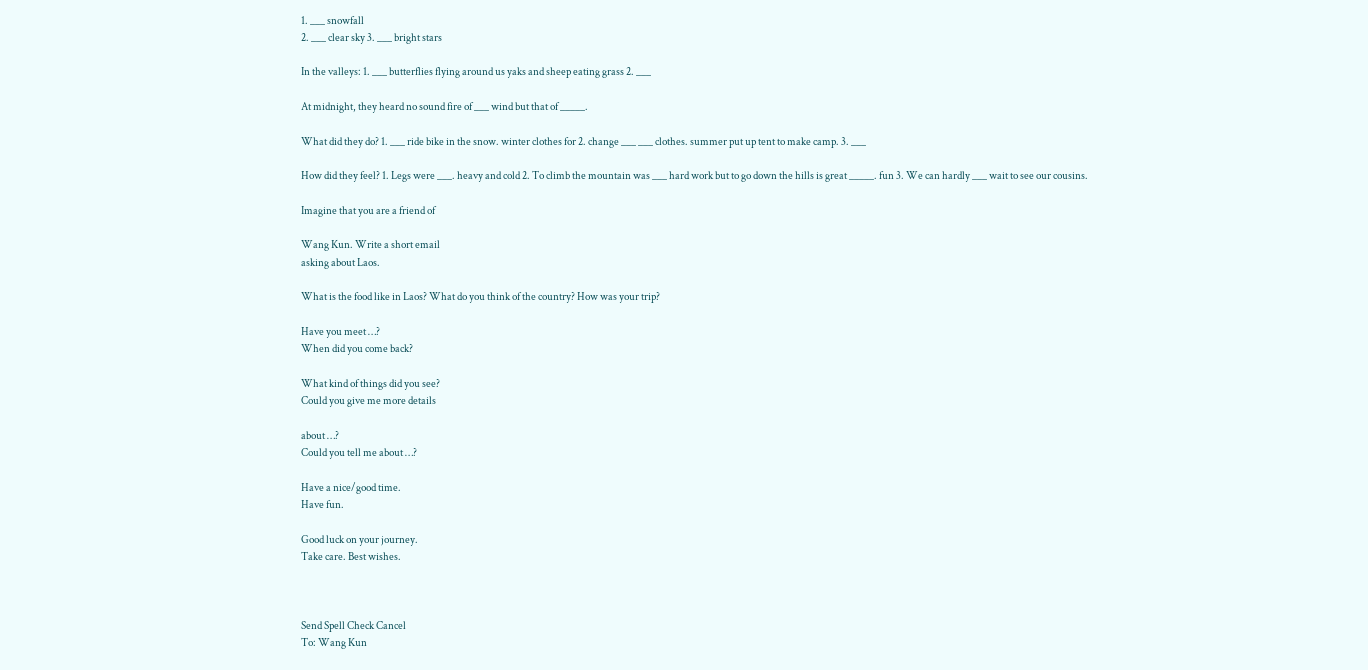1. ___ snowfall
2. ___ clear sky 3. ___ bright stars

In the valleys: 1. ___ butterflies flying around us yaks and sheep eating grass 2. ___

At midnight, they heard no sound fire of ___ wind but that of _____.

What did they do? 1. ___ ride bike in the snow. winter clothes for 2. change ___ ___ clothes. summer put up tent to make camp. 3. ___

How did they feel? 1. Legs were ___. heavy and cold 2. To climb the mountain was ___ hard work but to go down the hills is great _____. fun 3. We can hardly ___ wait to see our cousins.

Imagine that you are a friend of

Wang Kun. Write a short email
asking about Laos.

What is the food like in Laos? What do you think of the country? How was your trip?

Have you meet …?
When did you come back?

What kind of things did you see?
Could you give me more details

about …?
Could you tell me about …?

Have a nice/good time.
Have fun.

Good luck on your journey.
Take care. Best wishes.



Send Spell Check Cancel
To: Wang Kun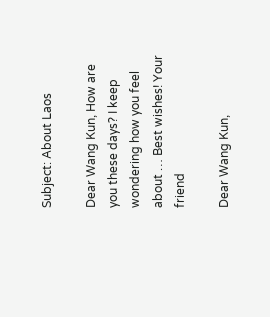Subject: About Laos

Dear Wang Kun, How are you these days? I keep wondering how you feel about … Best wishes! Your friend

Dear Wang Kun,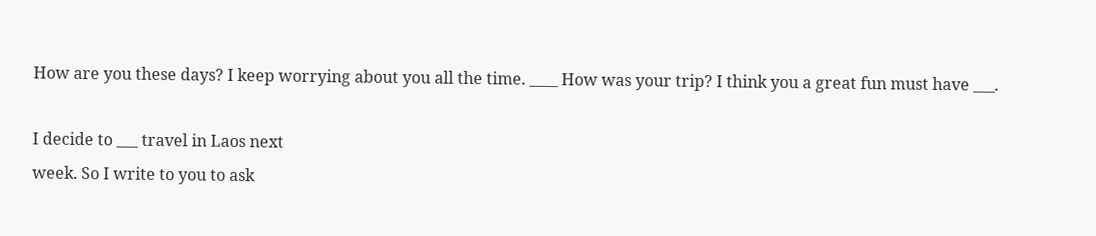How are you these days? I keep worrying about you all the time. ____ How was your trip? I think you a great fun must have ___.

I decide to ___ travel in Laos next
week. So I write to you to ask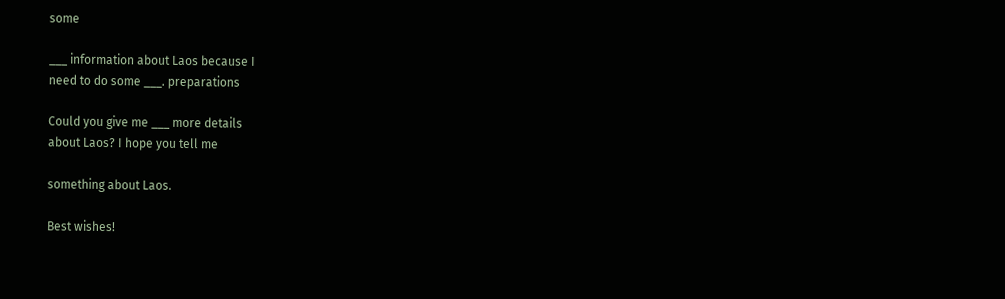some

___ information about Laos because I
need to do some ___. preparations

Could you give me ___ more details
about Laos? I hope you tell me

something about Laos.

Best wishes!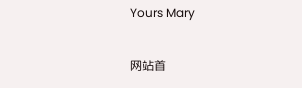Yours Mary

网站首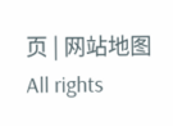页 | 网站地图
All rights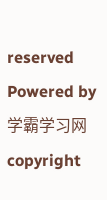reserved Powered by 学霸学习网
copyright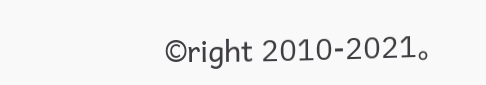©right 2010-2021。